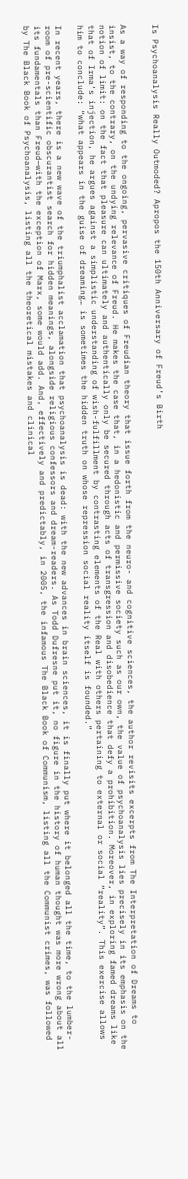Is Psychoanalysis Really Outmoded? Apropos the 150th Anniversary of Freud’s Birth


As a way of responding to the ongoing, pervasive critiques of Freudian theory that issue forth from the neuro- and cognitive sciences, the author revisits excerpts from The Interpretation of Dreams to insist, to the contrary, on the undying relevance of Freud. He makes the case that, in a hedonistic and permissive society such as our own, the value of psychoanalysis lies precisely in its emphasis on the notion of limit: on the fact that pleasure can ultimately and authentically only be secured through acts of transgression and disobedience that defy a prohibition. Moreover, in exploring famed dreams like that of Irma’s injection, he argues against a simplistic understanding of wish-fulfillment by contrasting elements of the Real with others pertaining to external or social “reality”. This exercise allows him to conclude: “what appears in the guise of dreaming… is sometimes the hidden truth on whose repression social reality itself is founded.”

In recent years, there is a new wave of the triumphalist acclamation that psychoanalysis is dead: with the new advances in brain sciences, it is finally put where it belonged all the time, to the lumber-room of pre-scientific obscurantist search for hidden meanings, alongside religious confessors and dream-readers. As Todd Dufresne put it, no figure in the history of human thought was more wrong about all its fundamentals than Freud—with the exception of Marx, some would add. And, effectively and predictably, in 2005, the infamous The Black Book of Communism, listing all the Communist crimes, was followed by The Black Book of Psychoanalysis, listing all the theoretical mistakes and clinical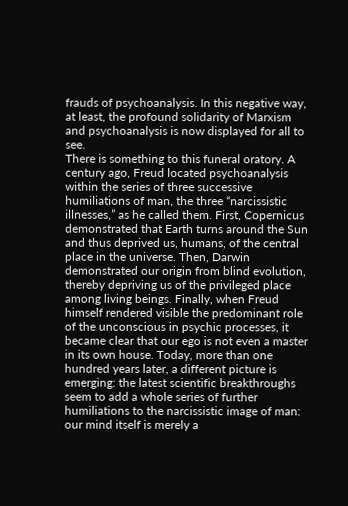frauds of psychoanalysis. In this negative way, at least, the profound solidarity of Marxism and psychoanalysis is now displayed for all to see.
There is something to this funeral oratory. A century ago, Freud located psychoanalysis within the series of three successive humiliations of man, the three “narcissistic illnesses,” as he called them. First, Copernicus demonstrated that Earth turns around the Sun and thus deprived us, humans, of the central place in the universe. Then, Darwin demonstrated our origin from blind evolution, thereby depriving us of the privileged place among living beings. Finally, when Freud himself rendered visible the predominant role of the unconscious in psychic processes, it became clear that our ego is not even a master in its own house. Today, more than one hundred years later, a different picture is emerging: the latest scientific breakthroughs seem to add a whole series of further humiliations to the narcissistic image of man: our mind itself is merely a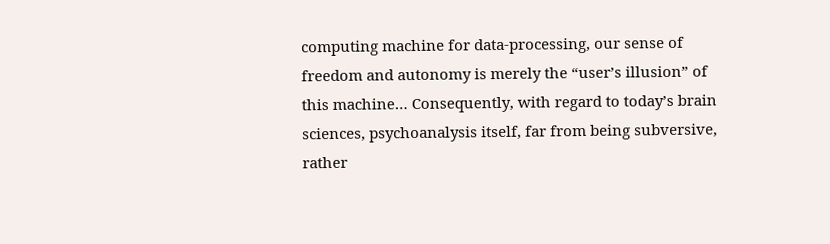computing machine for data-processing, our sense of freedom and autonomy is merely the “user’s illusion” of this machine… Consequently, with regard to today’s brain sciences, psychoanalysis itself, far from being subversive, rather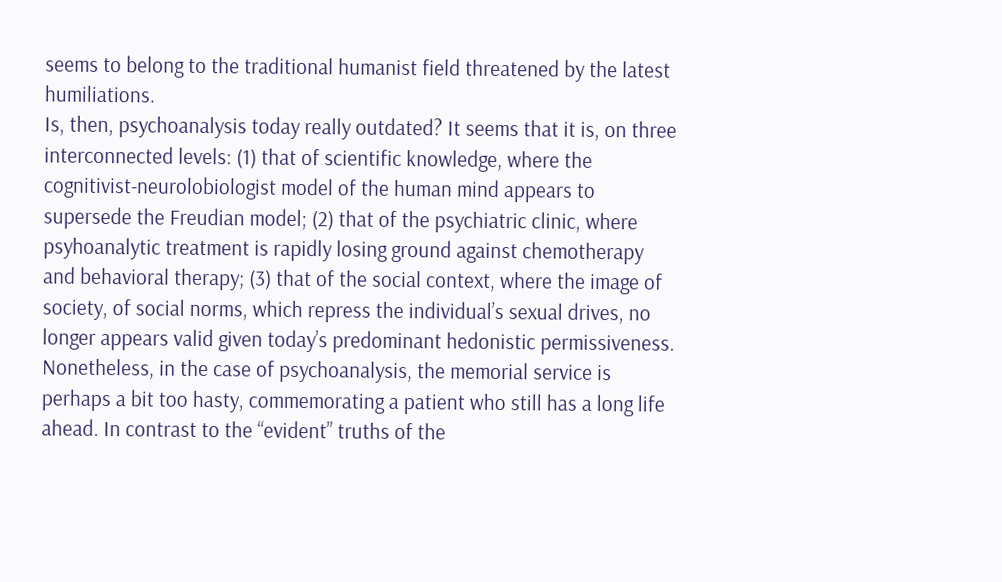seems to belong to the traditional humanist field threatened by the latest humiliations.
Is, then, psychoanalysis today really outdated? It seems that it is, on three interconnected levels: (1) that of scientific knowledge, where the cognitivist-neurolobiologist model of the human mind appears to supersede the Freudian model; (2) that of the psychiatric clinic, where psyhoanalytic treatment is rapidly losing ground against chemotherapy and behavioral therapy; (3) that of the social context, where the image of society, of social norms, which repress the individual’s sexual drives, no longer appears valid given today’s predominant hedonistic permissiveness. Nonetheless, in the case of psychoanalysis, the memorial service is perhaps a bit too hasty, commemorating a patient who still has a long life ahead. In contrast to the “evident” truths of the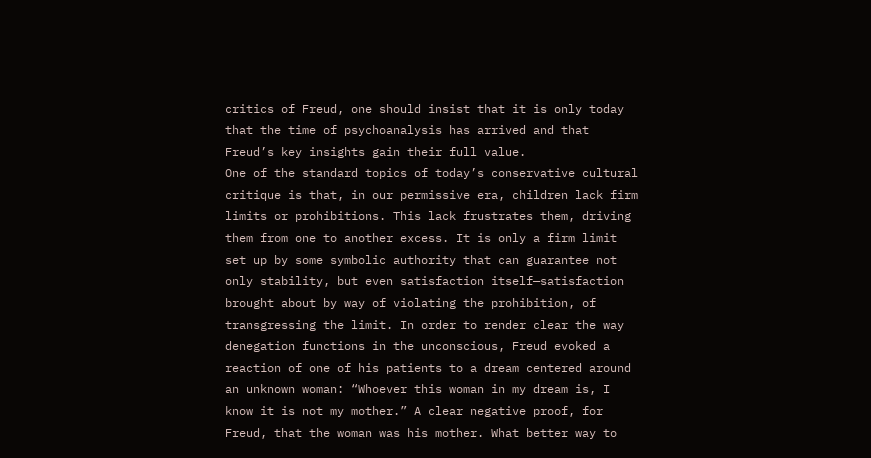critics of Freud, one should insist that it is only today that the time of psychoanalysis has arrived and that Freud’s key insights gain their full value.
One of the standard topics of today’s conservative cultural critique is that, in our permissive era, children lack firm limits or prohibitions. This lack frustrates them, driving them from one to another excess. It is only a firm limit set up by some symbolic authority that can guarantee not only stability, but even satisfaction itself—satisfaction brought about by way of violating the prohibition, of transgressing the limit. In order to render clear the way denegation functions in the unconscious, Freud evoked a reaction of one of his patients to a dream centered around an unknown woman: “Whoever this woman in my dream is, I know it is not my mother.” A clear negative proof, for Freud, that the woman was his mother. What better way to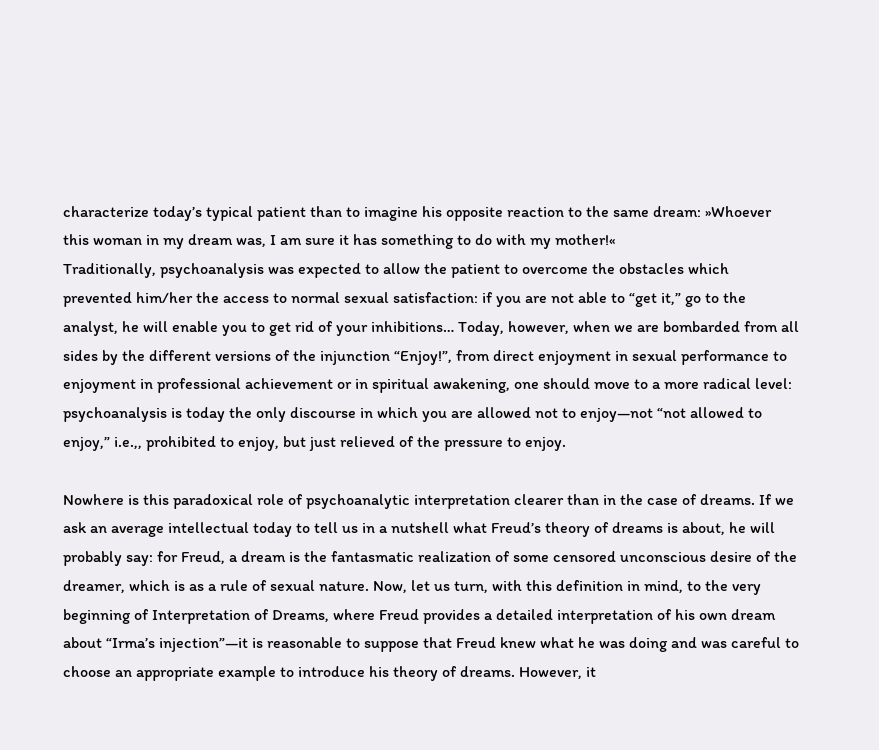characterize today’s typical patient than to imagine his opposite reaction to the same dream: »Whoever this woman in my dream was, I am sure it has something to do with my mother!«
Traditionally, psychoanalysis was expected to allow the patient to overcome the obstacles which prevented him/her the access to normal sexual satisfaction: if you are not able to “get it,” go to the analyst, he will enable you to get rid of your inhibitions… Today, however, when we are bombarded from all sides by the different versions of the injunction “Enjoy!”, from direct enjoyment in sexual performance to enjoyment in professional achievement or in spiritual awakening, one should move to a more radical level: psychoanalysis is today the only discourse in which you are allowed not to enjoy—not “not allowed to enjoy,” i.e.,, prohibited to enjoy, but just relieved of the pressure to enjoy.

Nowhere is this paradoxical role of psychoanalytic interpretation clearer than in the case of dreams. If we ask an average intellectual today to tell us in a nutshell what Freud’s theory of dreams is about, he will probably say: for Freud, a dream is the fantasmatic realization of some censored unconscious desire of the dreamer, which is as a rule of sexual nature. Now, let us turn, with this definition in mind, to the very beginning of Interpretation of Dreams, where Freud provides a detailed interpretation of his own dream about “Irma’s injection”—it is reasonable to suppose that Freud knew what he was doing and was careful to choose an appropriate example to introduce his theory of dreams. However, it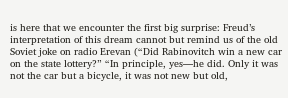is here that we encounter the first big surprise: Freud’s interpretation of this dream cannot but remind us of the old Soviet joke on radio Erevan (“Did Rabinovitch win a new car on the state lottery?” “In principle, yes—he did. Only it was not the car but a bicycle, it was not new but old,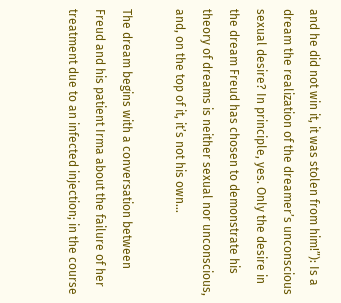and he did not win it, it was stolen from him!”): Is a dream the realization of the dreamer’s unconscious sexual desire? In principle, yes. Only the desire in the dream Freud has chosen to demonstrate his theory of dreams is neither sexual nor unconscious, and, on the top of it, it’s not his own…

The dream begins with a conversation between Freud and his patient Irma about the failure of her treatment due to an infected injection; in the course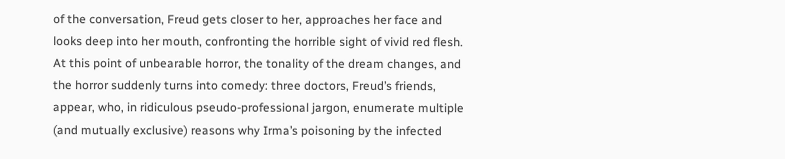of the conversation, Freud gets closer to her, approaches her face and looks deep into her mouth, confronting the horrible sight of vivid red flesh. At this point of unbearable horror, the tonality of the dream changes, and the horror suddenly turns into comedy: three doctors, Freud’s friends, appear, who, in ridiculous pseudo-professional jargon, enumerate multiple (and mutually exclusive) reasons why Irma’s poisoning by the infected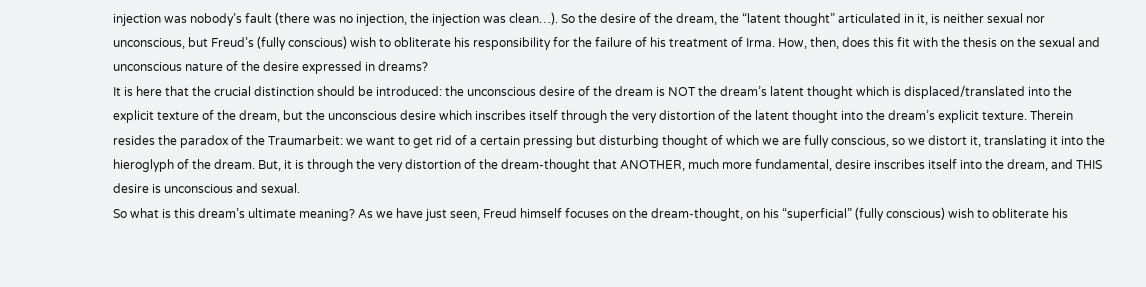injection was nobody’s fault (there was no injection, the injection was clean…). So the desire of the dream, the “latent thought” articulated in it, is neither sexual nor unconscious, but Freud’s (fully conscious) wish to obliterate his responsibility for the failure of his treatment of Irma. How, then, does this fit with the thesis on the sexual and unconscious nature of the desire expressed in dreams?
It is here that the crucial distinction should be introduced: the unconscious desire of the dream is NOT the dream’s latent thought which is displaced/translated into the explicit texture of the dream, but the unconscious desire which inscribes itself through the very distortion of the latent thought into the dream’s explicit texture. Therein resides the paradox of the Traumarbeit: we want to get rid of a certain pressing but disturbing thought of which we are fully conscious, so we distort it, translating it into the hieroglyph of the dream. But, it is through the very distortion of the dream-thought that ANOTHER, much more fundamental, desire inscribes itself into the dream, and THIS desire is unconscious and sexual.
So what is this dream’s ultimate meaning? As we have just seen, Freud himself focuses on the dream-thought, on his “superficial” (fully conscious) wish to obliterate his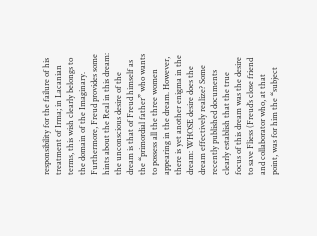responsibility for the failure of his treatment of Irma; in Lacanian terms, this wish clearly belongs to the domain of the Imaginary. Furthermore, Freud provides some hints about the Real in this dream: the unconscious desire of the dream is that of Freud himself as the “primordial father” who wants to possess all the three women appearing in the dream. However, there is yet another enigma in the dream: WHOSE desire does the dream effectively realize? Some recently published documents clearly establish that the true focus of this dream was the desire to save Fliess (Freud’s close friend and collaborator who, at that point, was for him the “subject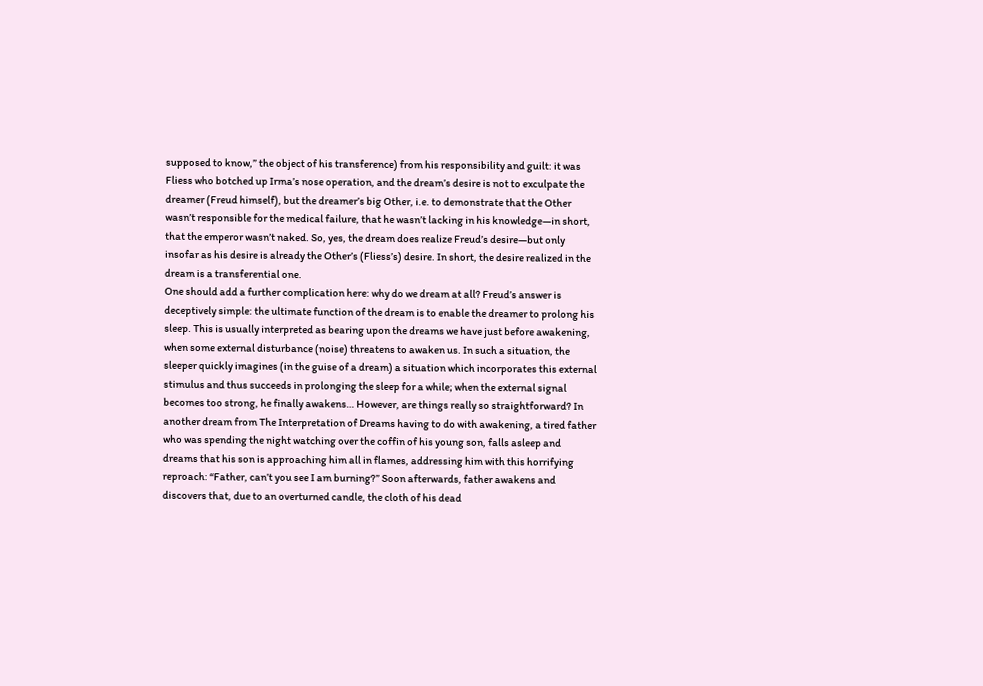supposed to know,” the object of his transference) from his responsibility and guilt: it was Fliess who botched up Irma’s nose operation, and the dream’s desire is not to exculpate the dreamer (Freud himself), but the dreamer’s big Other, i.e. to demonstrate that the Other wasn’t responsible for the medical failure, that he wasn’t lacking in his knowledge—in short, that the emperor wasn’t naked. So, yes, the dream does realize Freud’s desire—but only insofar as his desire is already the Other’s (Fliess’s) desire. In short, the desire realized in the dream is a transferential one.
One should add a further complication here: why do we dream at all? Freud’s answer is deceptively simple: the ultimate function of the dream is to enable the dreamer to prolong his sleep. This is usually interpreted as bearing upon the dreams we have just before awakening, when some external disturbance (noise) threatens to awaken us. In such a situation, the sleeper quickly imagines (in the guise of a dream) a situation which incorporates this external stimulus and thus succeeds in prolonging the sleep for a while; when the external signal becomes too strong, he finally awakens… However, are things really so straightforward? In another dream from The Interpretation of Dreams having to do with awakening, a tired father who was spending the night watching over the coffin of his young son, falls asleep and dreams that his son is approaching him all in flames, addressing him with this horrifying reproach: “Father, can’t you see I am burning?” Soon afterwards, father awakens and discovers that, due to an overturned candle, the cloth of his dead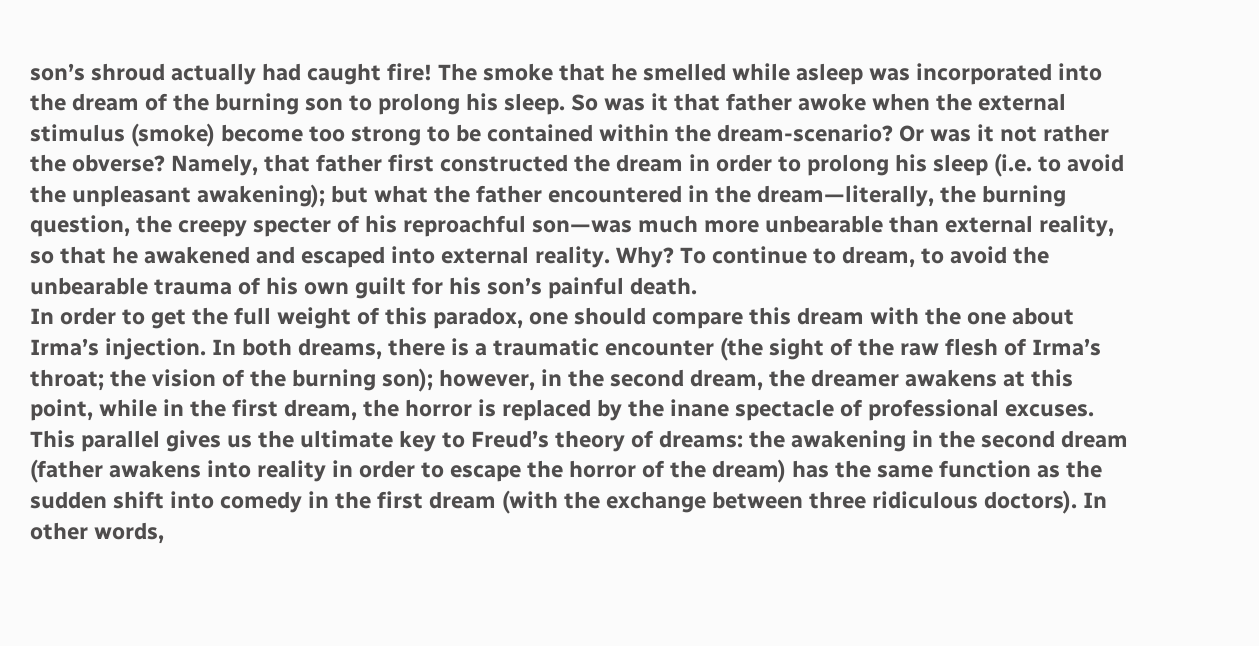son’s shroud actually had caught fire! The smoke that he smelled while asleep was incorporated into the dream of the burning son to prolong his sleep. So was it that father awoke when the external stimulus (smoke) become too strong to be contained within the dream-scenario? Or was it not rather the obverse? Namely, that father first constructed the dream in order to prolong his sleep (i.e. to avoid the unpleasant awakening); but what the father encountered in the dream—literally, the burning question, the creepy specter of his reproachful son—was much more unbearable than external reality, so that he awakened and escaped into external reality. Why? To continue to dream, to avoid the unbearable trauma of his own guilt for his son’s painful death.
In order to get the full weight of this paradox, one should compare this dream with the one about Irma’s injection. In both dreams, there is a traumatic encounter (the sight of the raw flesh of Irma’s throat; the vision of the burning son); however, in the second dream, the dreamer awakens at this point, while in the first dream, the horror is replaced by the inane spectacle of professional excuses. This parallel gives us the ultimate key to Freud’s theory of dreams: the awakening in the second dream (father awakens into reality in order to escape the horror of the dream) has the same function as the sudden shift into comedy in the first dream (with the exchange between three ridiculous doctors). In other words,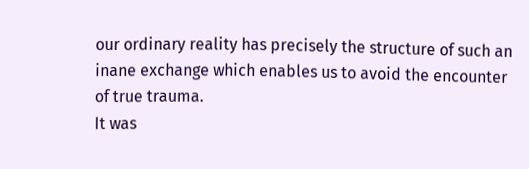our ordinary reality has precisely the structure of such an inane exchange which enables us to avoid the encounter of true trauma.
It was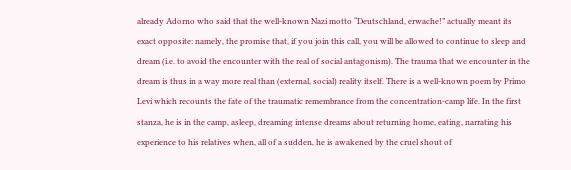already Adorno who said that the well-known Nazi motto “Deutschland, erwache!” actually meant its exact opposite: namely, the promise that, if you join this call, you will be allowed to continue to sleep and dream (i.e. to avoid the encounter with the real of social antagonism). The trauma that we encounter in the dream is thus in a way more real than (external, social) reality itself. There is a well-known poem by Primo Levi which recounts the fate of the traumatic remembrance from the concentration-camp life. In the first stanza, he is in the camp, asleep, dreaming intense dreams about returning home, eating, narrating his experience to his relatives when, all of a sudden, he is awakened by the cruel shout of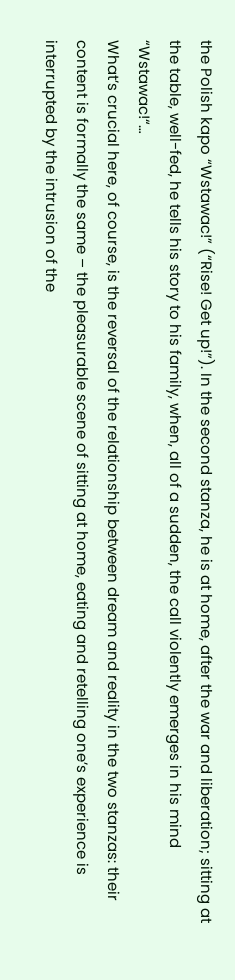the Polish kapo “Wstawac!” (“Rise! Get up!”). In the second stanza, he is at home, after the war and liberation; sitting at the table, well-fed, he tells his story to his family, when, all of a sudden, the call violently emerges in his mind “Wstawac!“…
What’s crucial here, of course, is the reversal of the relationship between dream and reality in the two stanzas: their content is formally the same – the pleasurable scene of sitting at home, eating and retelling one’s experience is interrupted by the intrusion of the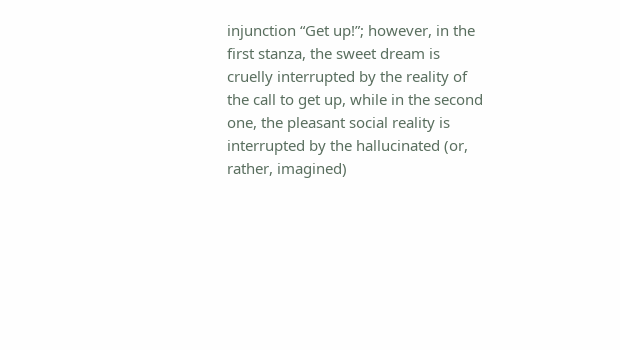injunction “Get up!”; however, in the first stanza, the sweet dream is cruelly interrupted by the reality of the call to get up, while in the second one, the pleasant social reality is interrupted by the hallucinated (or, rather, imagined)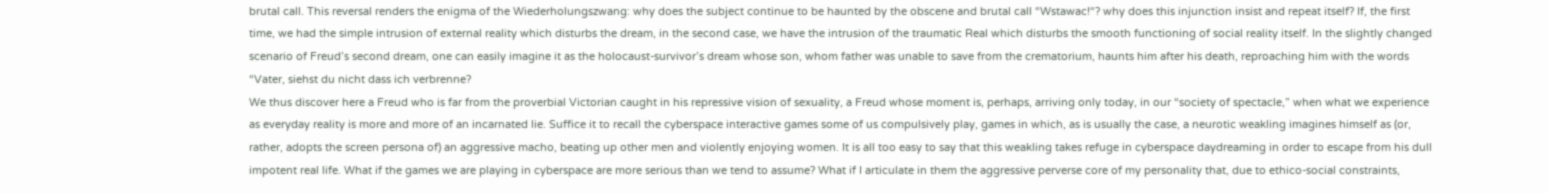brutal call. This reversal renders the enigma of the Wiederholungszwang: why does the subject continue to be haunted by the obscene and brutal call “Wstawac!“? why does this injunction insist and repeat itself? If, the first time, we had the simple intrusion of external reality which disturbs the dream, in the second case, we have the intrusion of the traumatic Real which disturbs the smooth functioning of social reality itself. In the slightly changed scenario of Freud’s second dream, one can easily imagine it as the holocaust-survivor’s dream whose son, whom father was unable to save from the crematorium, haunts him after his death, reproaching him with the words “Vater, siehst du nicht dass ich verbrenne?
We thus discover here a Freud who is far from the proverbial Victorian caught in his repressive vision of sexuality, a Freud whose moment is, perhaps, arriving only today, in our “society of spectacle,” when what we experience as everyday reality is more and more of an incarnated lie. Suffice it to recall the cyberspace interactive games some of us compulsively play, games in which, as is usually the case, a neurotic weakling imagines himself as (or, rather, adopts the screen persona of) an aggressive macho, beating up other men and violently enjoying women. It is all too easy to say that this weakling takes refuge in cyberspace daydreaming in order to escape from his dull impotent real life. What if the games we are playing in cyberspace are more serious than we tend to assume? What if I articulate in them the aggressive perverse core of my personality that, due to ethico-social constraints,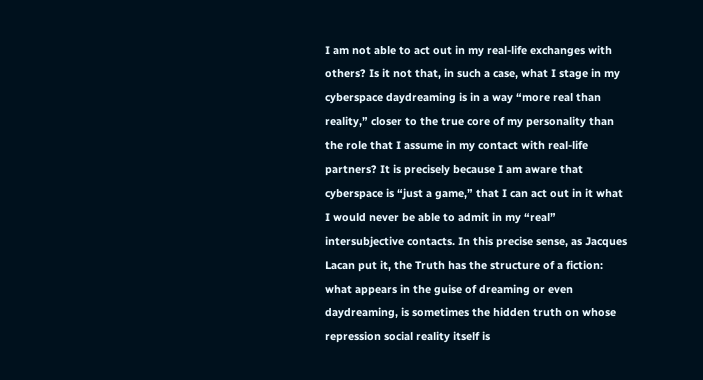I am not able to act out in my real-life exchanges with others? Is it not that, in such a case, what I stage in my cyberspace daydreaming is in a way “more real than reality,” closer to the true core of my personality than the role that I assume in my contact with real-life partners? It is precisely because I am aware that cyberspace is “just a game,” that I can act out in it what I would never be able to admit in my “real” intersubjective contacts. In this precise sense, as Jacques Lacan put it, the Truth has the structure of a fiction: what appears in the guise of dreaming or even daydreaming, is sometimes the hidden truth on whose repression social reality itself is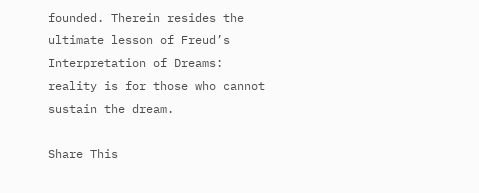founded. Therein resides the ultimate lesson of Freud’s Interpretation of Dreams: reality is for those who cannot sustain the dream.

Share This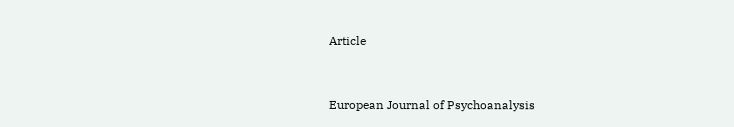Article


European Journal of Psychoanalysis